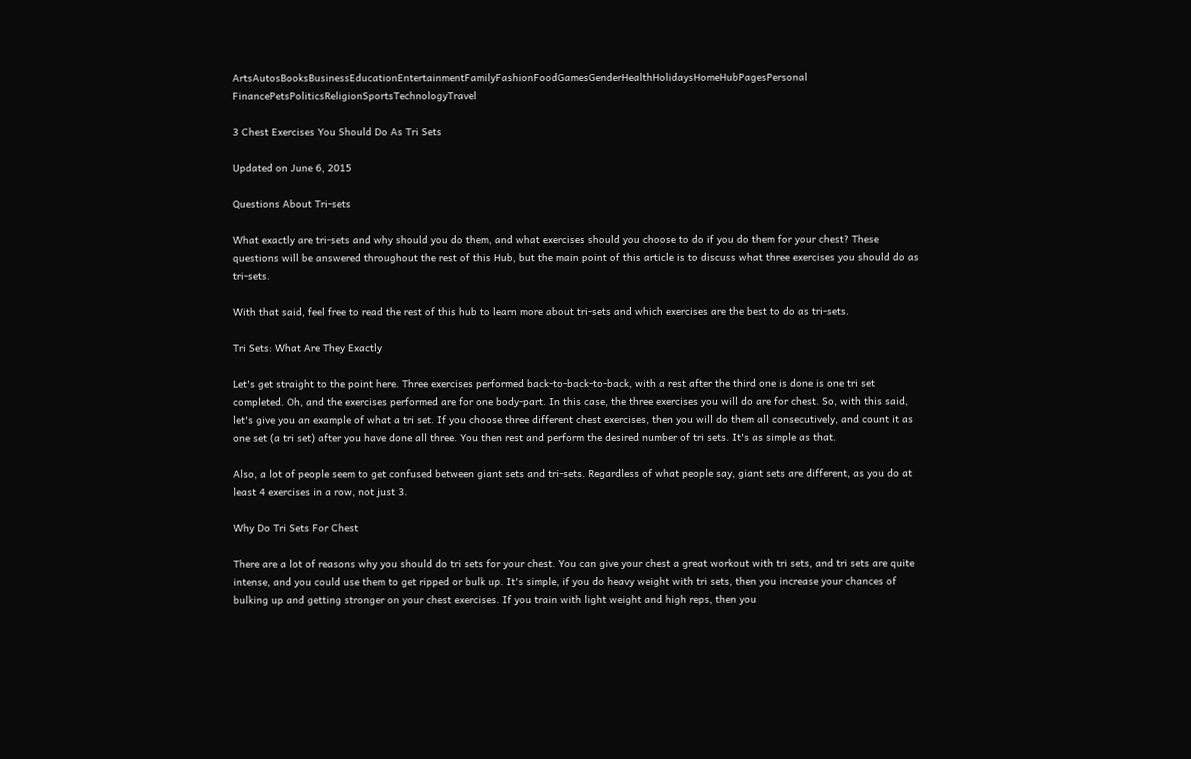ArtsAutosBooksBusinessEducationEntertainmentFamilyFashionFoodGamesGenderHealthHolidaysHomeHubPagesPersonal FinancePetsPoliticsReligionSportsTechnologyTravel

3 Chest Exercises You Should Do As Tri Sets

Updated on June 6, 2015

Questions About Tri-sets

What exactly are tri-sets and why should you do them, and what exercises should you choose to do if you do them for your chest? These questions will be answered throughout the rest of this Hub, but the main point of this article is to discuss what three exercises you should do as tri-sets.

With that said, feel free to read the rest of this hub to learn more about tri-sets and which exercises are the best to do as tri-sets.

Tri Sets: What Are They Exactly

Let's get straight to the point here. Three exercises performed back-to-back-to-back, with a rest after the third one is done is one tri set completed. Oh, and the exercises performed are for one body-part. In this case, the three exercises you will do are for chest. So, with this said, let's give you an example of what a tri set. If you choose three different chest exercises, then you will do them all consecutively, and count it as one set (a tri set) after you have done all three. You then rest and perform the desired number of tri sets. It's as simple as that.

Also, a lot of people seem to get confused between giant sets and tri-sets. Regardless of what people say, giant sets are different, as you do at least 4 exercises in a row, not just 3.

Why Do Tri Sets For Chest

There are a lot of reasons why you should do tri sets for your chest. You can give your chest a great workout with tri sets, and tri sets are quite intense, and you could use them to get ripped or bulk up. It's simple, if you do heavy weight with tri sets, then you increase your chances of bulking up and getting stronger on your chest exercises. If you train with light weight and high reps, then you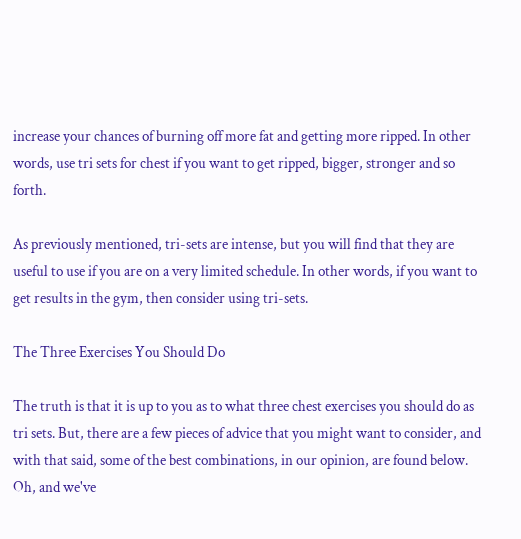increase your chances of burning off more fat and getting more ripped. In other words, use tri sets for chest if you want to get ripped, bigger, stronger and so forth.

As previously mentioned, tri-sets are intense, but you will find that they are useful to use if you are on a very limited schedule. In other words, if you want to get results in the gym, then consider using tri-sets.

The Three Exercises You Should Do

The truth is that it is up to you as to what three chest exercises you should do as tri sets. But, there are a few pieces of advice that you might want to consider, and with that said, some of the best combinations, in our opinion, are found below. Oh, and we've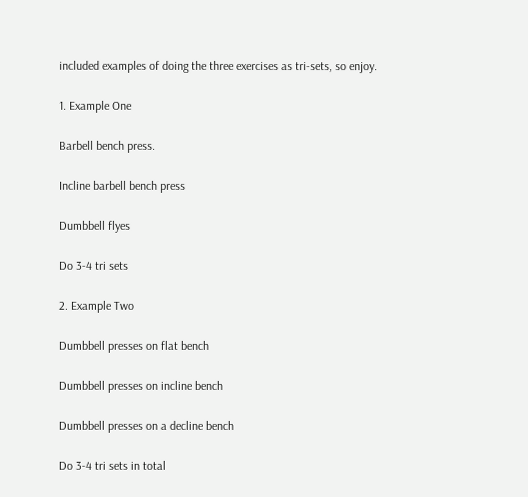included examples of doing the three exercises as tri-sets, so enjoy.

1. Example One

Barbell bench press.

Incline barbell bench press

Dumbbell flyes

Do 3-4 tri sets

2. Example Two

Dumbbell presses on flat bench

Dumbbell presses on incline bench

Dumbbell presses on a decline bench

Do 3-4 tri sets in total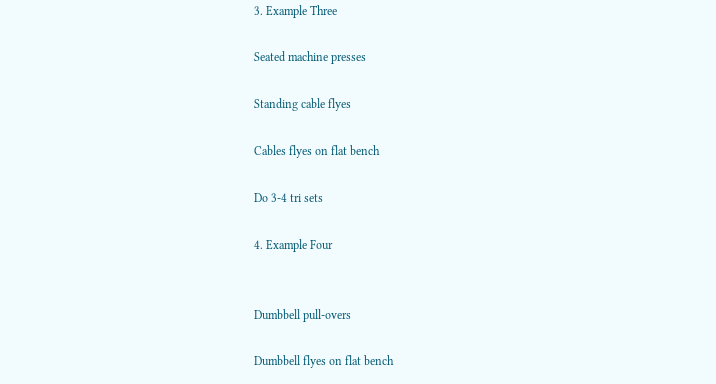3. Example Three

Seated machine presses

Standing cable flyes

Cables flyes on flat bench

Do 3-4 tri sets

4. Example Four


Dumbbell pull-overs

Dumbbell flyes on flat bench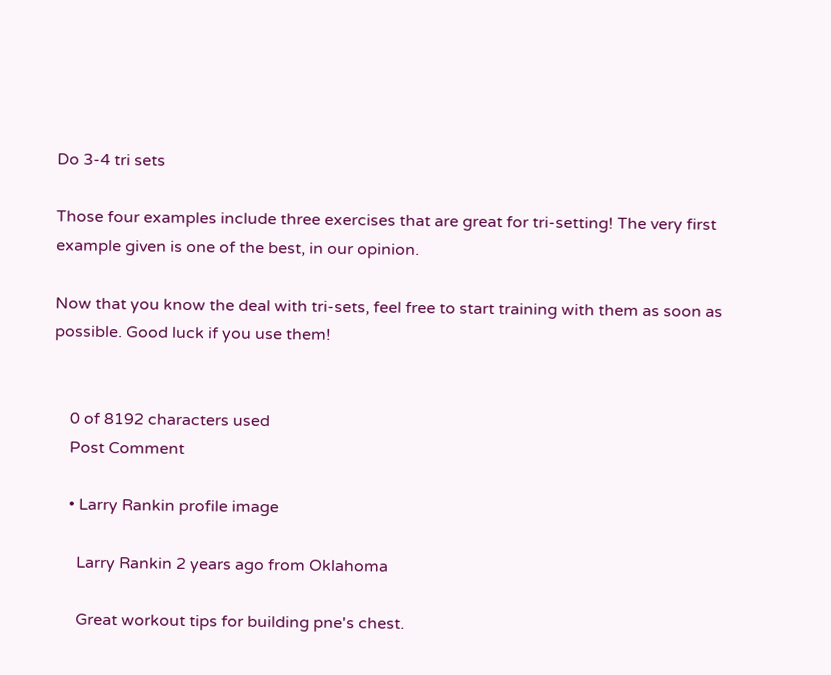Do 3-4 tri sets

Those four examples include three exercises that are great for tri-setting! The very first example given is one of the best, in our opinion.

Now that you know the deal with tri-sets, feel free to start training with them as soon as possible. Good luck if you use them!


    0 of 8192 characters used
    Post Comment

    • Larry Rankin profile image

      Larry Rankin 2 years ago from Oklahoma

      Great workout tips for building pne's chest.